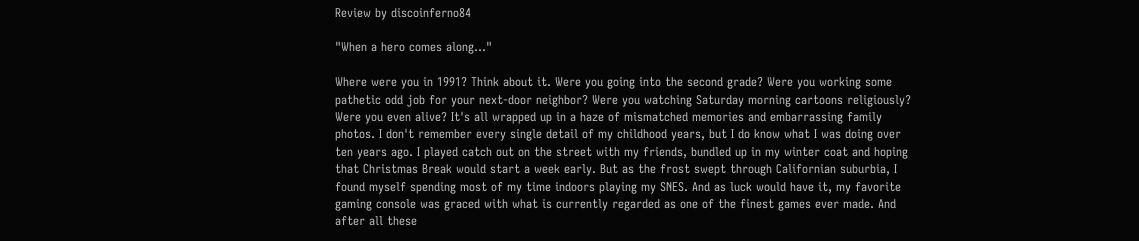Review by discoinferno84

"When a hero comes along..."

Where were you in 1991? Think about it. Were you going into the second grade? Were you working some pathetic odd job for your next-door neighbor? Were you watching Saturday morning cartoons religiously? Were you even alive? It's all wrapped up in a haze of mismatched memories and embarrassing family photos. I don't remember every single detail of my childhood years, but I do know what I was doing over ten years ago. I played catch out on the street with my friends, bundled up in my winter coat and hoping that Christmas Break would start a week early. But as the frost swept through Californian suburbia, I found myself spending most of my time indoors playing my SNES. And as luck would have it, my favorite gaming console was graced with what is currently regarded as one of the finest games ever made. And after all these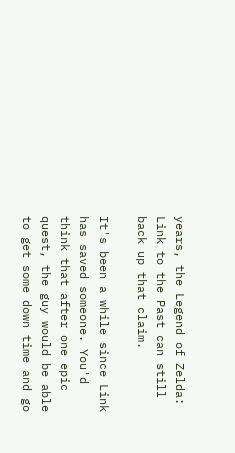years, the Legend of Zelda: Link to the Past can still back up that claim.

It's been a while since Link has saved someone. You'd think that after one epic quest, the guy would be able to get some down time and go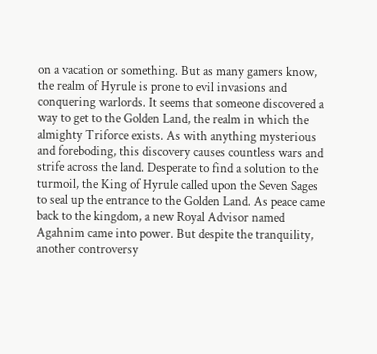on a vacation or something. But as many gamers know, the realm of Hyrule is prone to evil invasions and conquering warlords. It seems that someone discovered a way to get to the Golden Land, the realm in which the almighty Triforce exists. As with anything mysterious and foreboding, this discovery causes countless wars and strife across the land. Desperate to find a solution to the turmoil, the King of Hyrule called upon the Seven Sages to seal up the entrance to the Golden Land. As peace came back to the kingdom, a new Royal Advisor named Agahnim came into power. But despite the tranquility, another controversy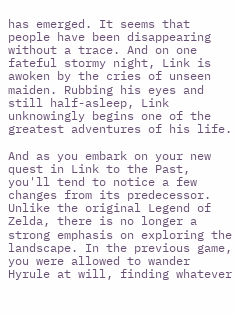has emerged. It seems that people have been disappearing without a trace. And on one fateful stormy night, Link is awoken by the cries of unseen maiden. Rubbing his eyes and still half-asleep, Link unknowingly begins one of the greatest adventures of his life.

And as you embark on your new quest in Link to the Past, you'll tend to notice a few changes from its predecessor. Unlike the original Legend of Zelda, there is no longer a strong emphasis on exploring the landscape. In the previous game, you were allowed to wander Hyrule at will, finding whatever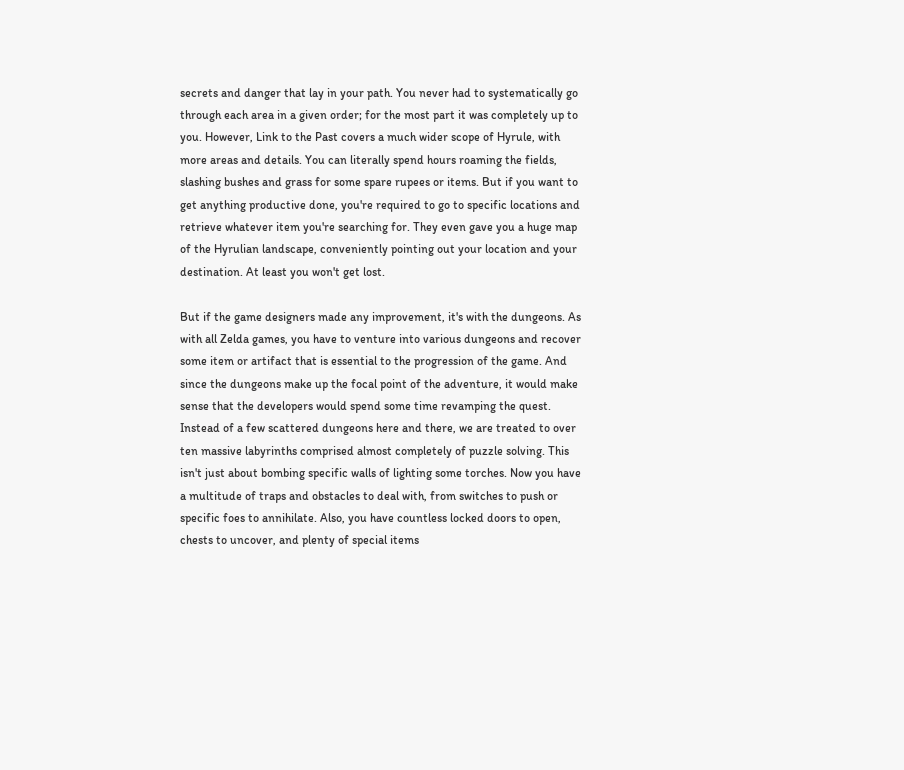secrets and danger that lay in your path. You never had to systematically go through each area in a given order; for the most part it was completely up to you. However, Link to the Past covers a much wider scope of Hyrule, with more areas and details. You can literally spend hours roaming the fields, slashing bushes and grass for some spare rupees or items. But if you want to get anything productive done, you're required to go to specific locations and retrieve whatever item you're searching for. They even gave you a huge map of the Hyrulian landscape, conveniently pointing out your location and your destination. At least you won't get lost.

But if the game designers made any improvement, it's with the dungeons. As with all Zelda games, you have to venture into various dungeons and recover some item or artifact that is essential to the progression of the game. And since the dungeons make up the focal point of the adventure, it would make sense that the developers would spend some time revamping the quest. Instead of a few scattered dungeons here and there, we are treated to over ten massive labyrinths comprised almost completely of puzzle solving. This isn't just about bombing specific walls of lighting some torches. Now you have a multitude of traps and obstacles to deal with, from switches to push or specific foes to annihilate. Also, you have countless locked doors to open, chests to uncover, and plenty of special items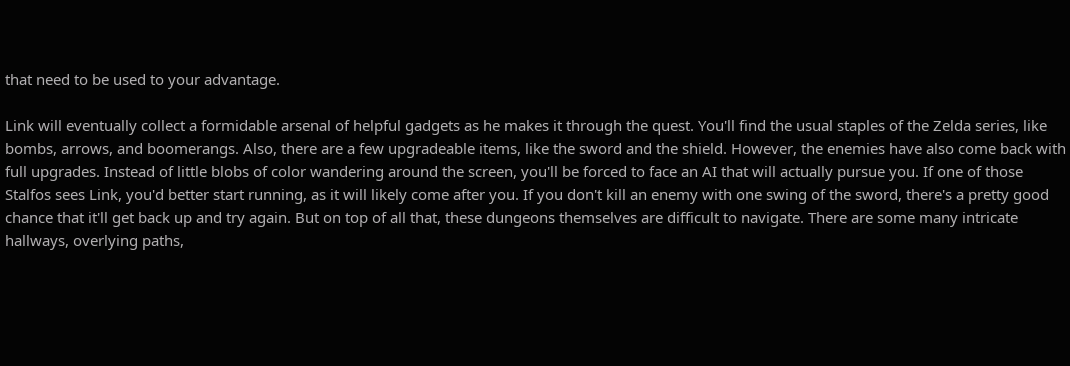that need to be used to your advantage.

Link will eventually collect a formidable arsenal of helpful gadgets as he makes it through the quest. You'll find the usual staples of the Zelda series, like bombs, arrows, and boomerangs. Also, there are a few upgradeable items, like the sword and the shield. However, the enemies have also come back with full upgrades. Instead of little blobs of color wandering around the screen, you'll be forced to face an AI that will actually pursue you. If one of those Stalfos sees Link, you'd better start running, as it will likely come after you. If you don't kill an enemy with one swing of the sword, there's a pretty good chance that it'll get back up and try again. But on top of all that, these dungeons themselves are difficult to navigate. There are some many intricate hallways, overlying paths,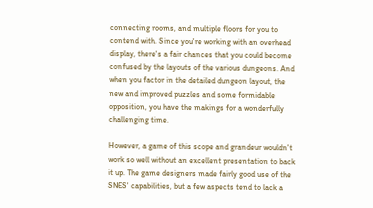connecting rooms, and multiple floors for you to contend with. Since you're working with an overhead display, there's a fair chances that you could become confused by the layouts of the various dungeons. And when you factor in the detailed dungeon layout, the new and improved puzzles and some formidable opposition, you have the makings for a wonderfully challenging time.

However, a game of this scope and grandeur wouldn't work so well without an excellent presentation to back it up. The game designers made fairly good use of the SNES' capabilities, but a few aspects tend to lack a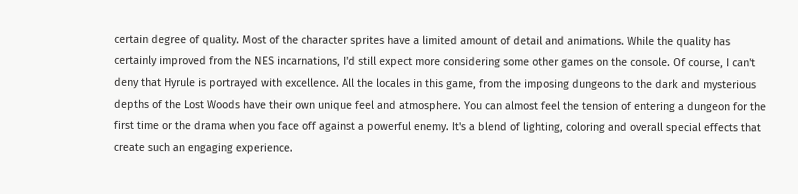certain degree of quality. Most of the character sprites have a limited amount of detail and animations. While the quality has certainly improved from the NES incarnations, I'd still expect more considering some other games on the console. Of course, I can't deny that Hyrule is portrayed with excellence. All the locales in this game, from the imposing dungeons to the dark and mysterious depths of the Lost Woods have their own unique feel and atmosphere. You can almost feel the tension of entering a dungeon for the first time or the drama when you face off against a powerful enemy. It's a blend of lighting, coloring and overall special effects that create such an engaging experience.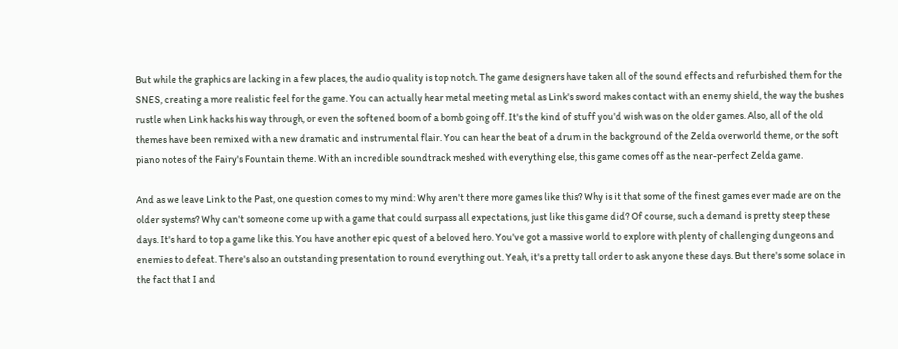But while the graphics are lacking in a few places, the audio quality is top notch. The game designers have taken all of the sound effects and refurbished them for the SNES, creating a more realistic feel for the game. You can actually hear metal meeting metal as Link's sword makes contact with an enemy shield, the way the bushes rustle when Link hacks his way through, or even the softened boom of a bomb going off. It's the kind of stuff you'd wish was on the older games. Also, all of the old themes have been remixed with a new dramatic and instrumental flair. You can hear the beat of a drum in the background of the Zelda overworld theme, or the soft piano notes of the Fairy's Fountain theme. With an incredible soundtrack meshed with everything else, this game comes off as the near-perfect Zelda game.

And as we leave Link to the Past, one question comes to my mind: Why aren't there more games like this? Why is it that some of the finest games ever made are on the older systems? Why can't someone come up with a game that could surpass all expectations, just like this game did? Of course, such a demand is pretty steep these days. It's hard to top a game like this. You have another epic quest of a beloved hero. You've got a massive world to explore with plenty of challenging dungeons and enemies to defeat. There's also an outstanding presentation to round everything out. Yeah, it's a pretty tall order to ask anyone these days. But there's some solace in the fact that I and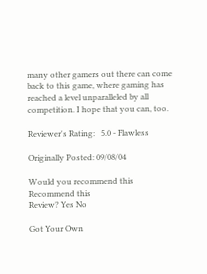many other gamers out there can come back to this game, where gaming has reached a level unparalleled by all competition. I hope that you can, too.

Reviewer's Rating:   5.0 - Flawless

Originally Posted: 09/08/04

Would you recommend this
Recommend this
Review? Yes No

Got Your Own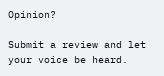Opinion?

Submit a review and let your voice be heard.